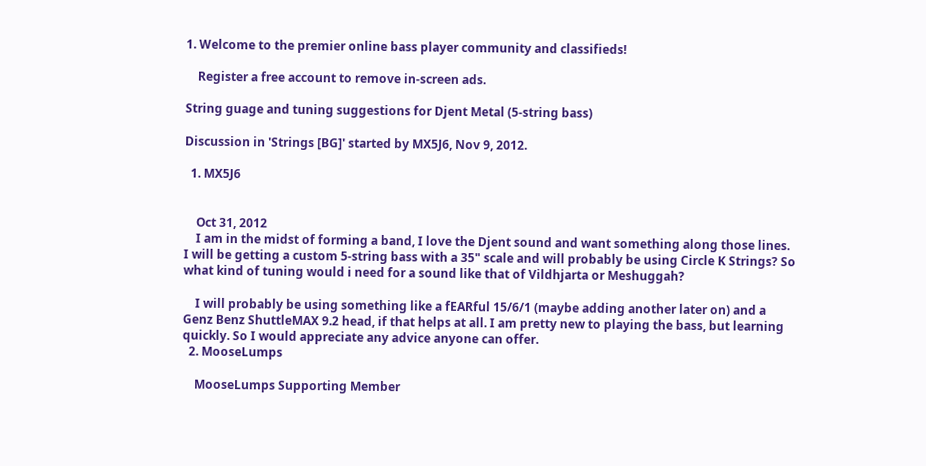1. Welcome to the premier online bass player community and classifieds!

    Register a free account to remove in-screen ads.

String guage and tuning suggestions for Djent Metal (5-string bass)

Discussion in 'Strings [BG]' started by MX5J6, Nov 9, 2012.

  1. MX5J6


    Oct 31, 2012
    I am in the midst of forming a band, I love the Djent sound and want something along those lines. I will be getting a custom 5-string bass with a 35" scale and will probably be using Circle K Strings? So what kind of tuning would i need for a sound like that of Vildhjarta or Meshuggah?

    I will probably be using something like a fEARful 15/6/1 (maybe adding another later on) and a Genz Benz ShuttleMAX 9.2 head, if that helps at all. I am pretty new to playing the bass, but learning quickly. So I would appreciate any advice anyone can offer.
  2. MooseLumps

    MooseLumps Supporting Member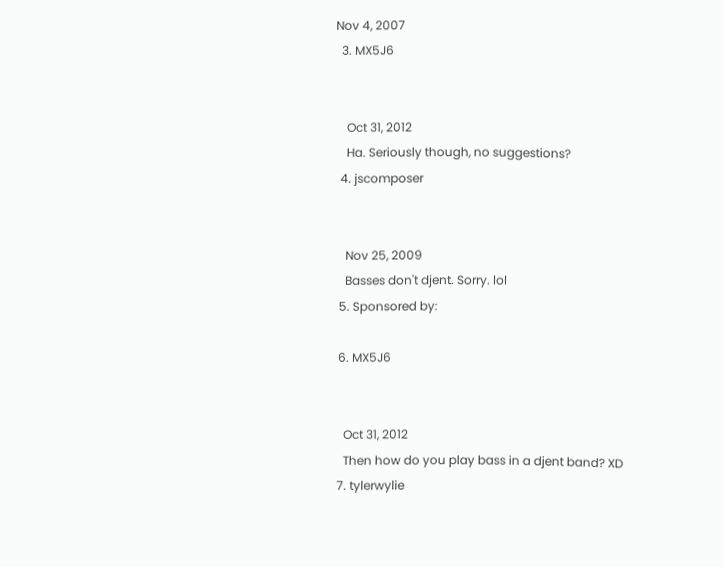Nov 4, 2007
  3. MX5J6


    Oct 31, 2012
    Ha. Seriously though, no suggestions?
  4. jscomposer


    Nov 25, 2009
    Basses don't djent. Sorry. lol
  5. Sponsored by:

  6. MX5J6


    Oct 31, 2012
    Then how do you play bass in a djent band? XD
  7. tylerwylie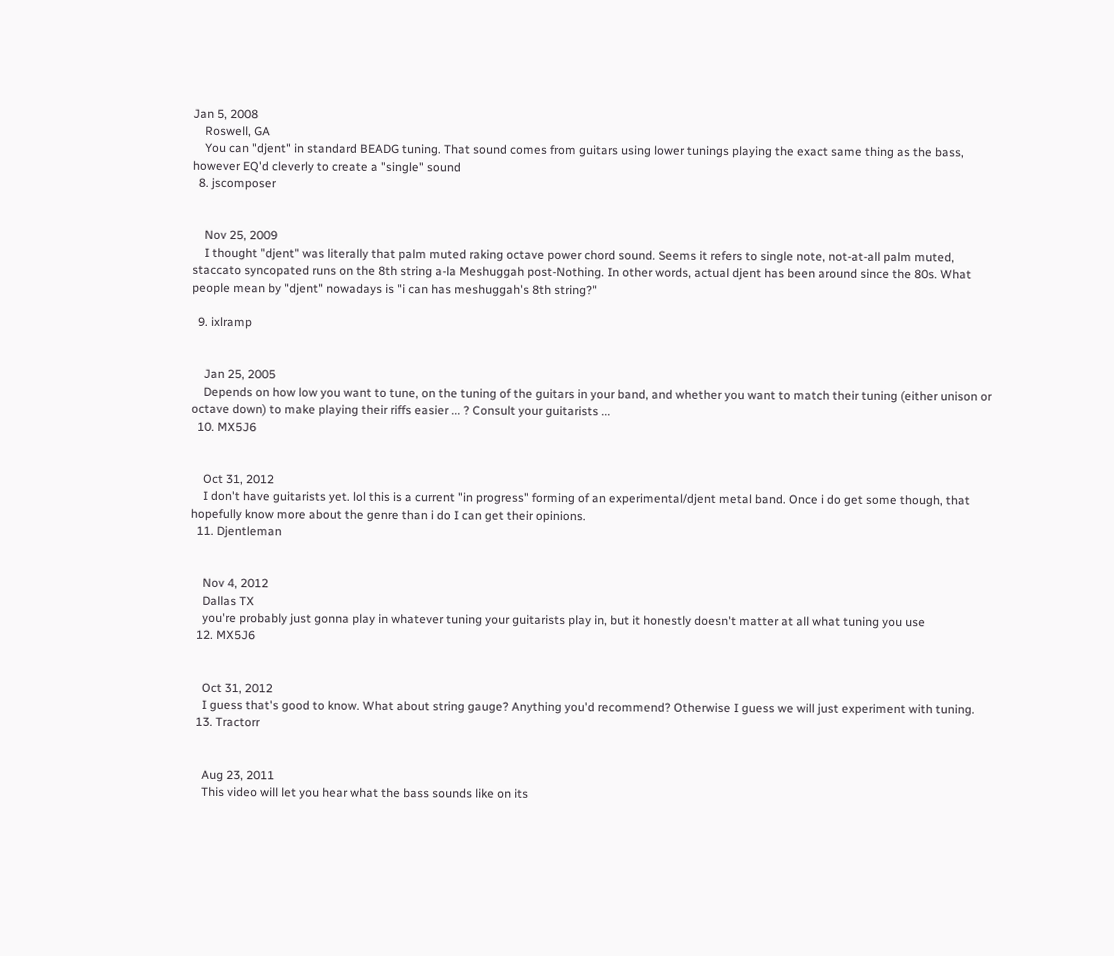Jan 5, 2008
    Roswell, GA
    You can "djent" in standard BEADG tuning. That sound comes from guitars using lower tunings playing the exact same thing as the bass, however EQ'd cleverly to create a "single" sound
  8. jscomposer


    Nov 25, 2009
    I thought "djent" was literally that palm muted raking octave power chord sound. Seems it refers to single note, not-at-all palm muted, staccato syncopated runs on the 8th string a-la Meshuggah post-Nothing. In other words, actual djent has been around since the 80s. What people mean by "djent" nowadays is "i can has meshuggah's 8th string?"

  9. ixlramp


    Jan 25, 2005
    Depends on how low you want to tune, on the tuning of the guitars in your band, and whether you want to match their tuning (either unison or octave down) to make playing their riffs easier ... ? Consult your guitarists ...
  10. MX5J6


    Oct 31, 2012
    I don't have guitarists yet. lol this is a current "in progress" forming of an experimental/djent metal band. Once i do get some though, that hopefully know more about the genre than i do I can get their opinions.
  11. Djentleman


    Nov 4, 2012
    Dallas TX
    you're probably just gonna play in whatever tuning your guitarists play in, but it honestly doesn't matter at all what tuning you use
  12. MX5J6


    Oct 31, 2012
    I guess that's good to know. What about string gauge? Anything you'd recommend? Otherwise I guess we will just experiment with tuning.
  13. Tractorr


    Aug 23, 2011
    This video will let you hear what the bass sounds like on its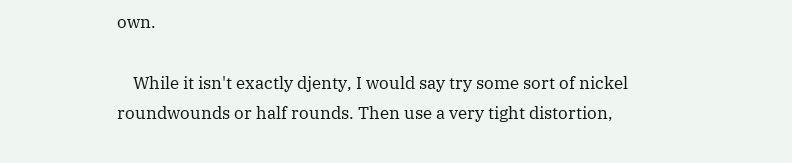own.

    While it isn't exactly djenty, I would say try some sort of nickel roundwounds or half rounds. Then use a very tight distortion,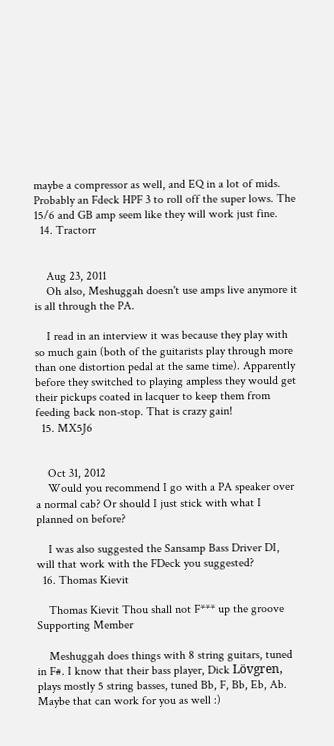maybe a compressor as well, and EQ in a lot of mids. Probably an Fdeck HPF 3 to roll off the super lows. The 15/6 and GB amp seem like they will work just fine.
  14. Tractorr


    Aug 23, 2011
    Oh also, Meshuggah doesn't use amps live anymore it is all through the PA.

    I read in an interview it was because they play with so much gain (both of the guitarists play through more than one distortion pedal at the same time). Apparently before they switched to playing ampless they would get their pickups coated in lacquer to keep them from feeding back non-stop. That is crazy gain!
  15. MX5J6


    Oct 31, 2012
    Would you recommend I go with a PA speaker over a normal cab? Or should I just stick with what I planned on before?

    I was also suggested the Sansamp Bass Driver DI, will that work with the FDeck you suggested?
  16. Thomas Kievit

    Thomas Kievit Thou shall not F*** up the groove Supporting Member

    Meshuggah does things with 8 string guitars, tuned in F#. I know that their bass player, Dick Lövgren, plays mostly 5 string basses, tuned Bb, F, Bb, Eb, Ab. Maybe that can work for you as well :)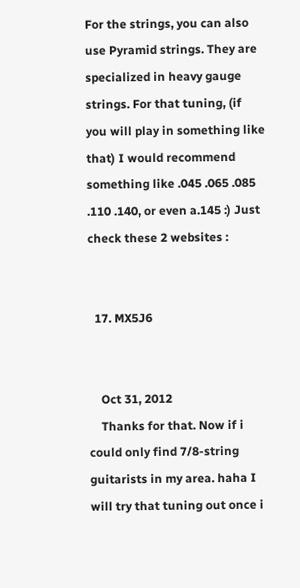For the strings, you can also use Pyramid strings. They are specialized in heavy gauge strings. For that tuning, (if you will play in something like that) I would recommend something like .045 .065 .085 .110 .140, or even a.145 :) Just check these 2 websites :


  17. MX5J6


    Oct 31, 2012
    Thanks for that. Now if i could only find 7/8-string guitarists in my area. haha I will try that tuning out once i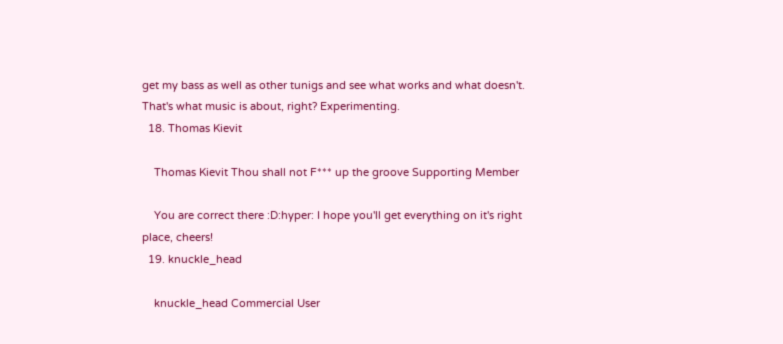get my bass as well as other tunigs and see what works and what doesn't. That's what music is about, right? Experimenting.
  18. Thomas Kievit

    Thomas Kievit Thou shall not F*** up the groove Supporting Member

    You are correct there :D:hyper: I hope you'll get everything on it's right place, cheers!
  19. knuckle_head

    knuckle_head Commercial User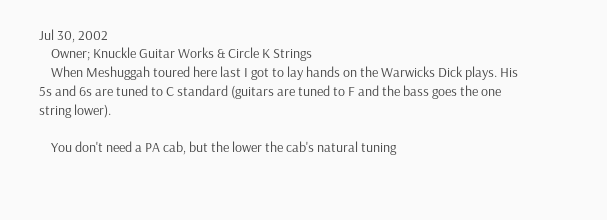Jul 30, 2002
    Owner; Knuckle Guitar Works & Circle K Strings
    When Meshuggah toured here last I got to lay hands on the Warwicks Dick plays. His 5s and 6s are tuned to C standard (guitars are tuned to F and the bass goes the one string lower).

    You don't need a PA cab, but the lower the cab's natural tuning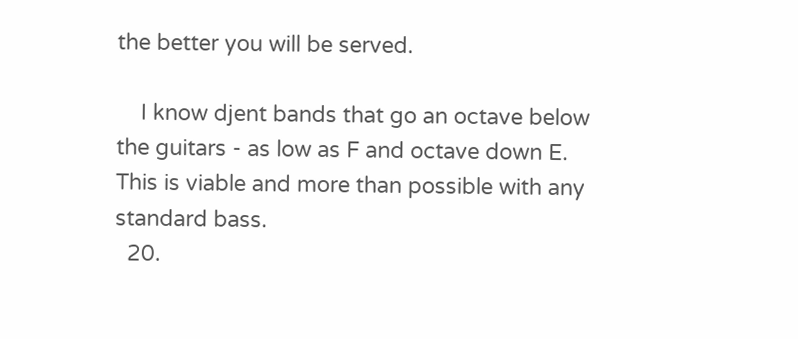the better you will be served.

    I know djent bands that go an octave below the guitars - as low as F and octave down E. This is viable and more than possible with any standard bass.
  20.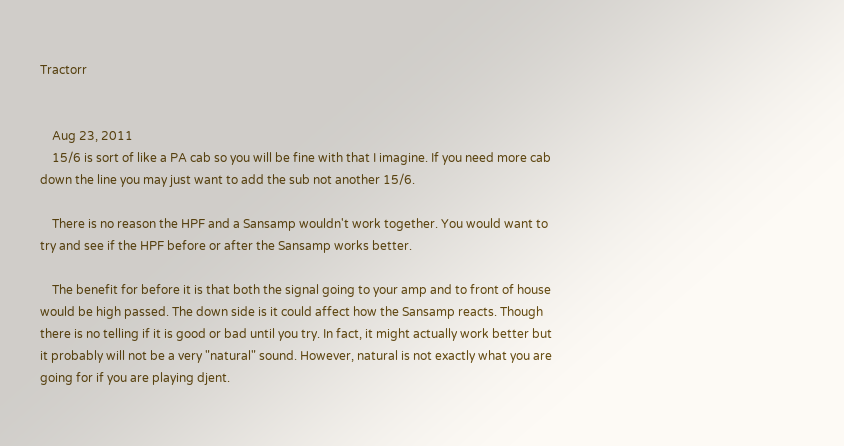Tractorr


    Aug 23, 2011
    15/6 is sort of like a PA cab so you will be fine with that I imagine. If you need more cab down the line you may just want to add the sub not another 15/6.

    There is no reason the HPF and a Sansamp wouldn't work together. You would want to try and see if the HPF before or after the Sansamp works better.

    The benefit for before it is that both the signal going to your amp and to front of house would be high passed. The down side is it could affect how the Sansamp reacts. Though there is no telling if it is good or bad until you try. In fact, it might actually work better but it probably will not be a very "natural" sound. However, natural is not exactly what you are going for if you are playing djent.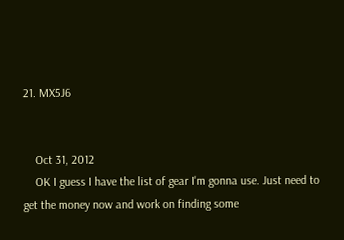21. MX5J6


    Oct 31, 2012
    OK I guess I have the list of gear I'm gonna use. Just need to get the money now and work on finding some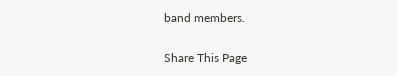band members.

Share This Page